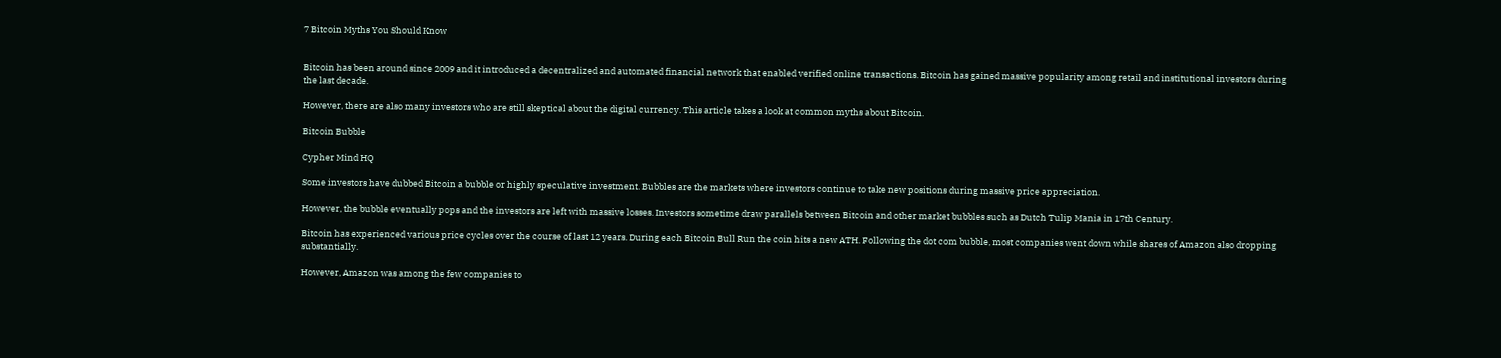7 Bitcoin Myths You Should Know


Bitcoin has been around since 2009 and it introduced a decentralized and automated financial network that enabled verified online transactions. Bitcoin has gained massive popularity among retail and institutional investors during the last decade.

However, there are also many investors who are still skeptical about the digital currency. This article takes a look at common myths about Bitcoin.

Bitcoin Bubble

Cypher Mind HQ

Some investors have dubbed Bitcoin a bubble or highly speculative investment. Bubbles are the markets where investors continue to take new positions during massive price appreciation.

However, the bubble eventually pops and the investors are left with massive losses. Investors sometime draw parallels between Bitcoin and other market bubbles such as Dutch Tulip Mania in 17th Century.

Bitcoin has experienced various price cycles over the course of last 12 years. During each Bitcoin Bull Run the coin hits a new ATH. Following the dot com bubble, most companies went down while shares of Amazon also dropping substantially.

However, Amazon was among the few companies to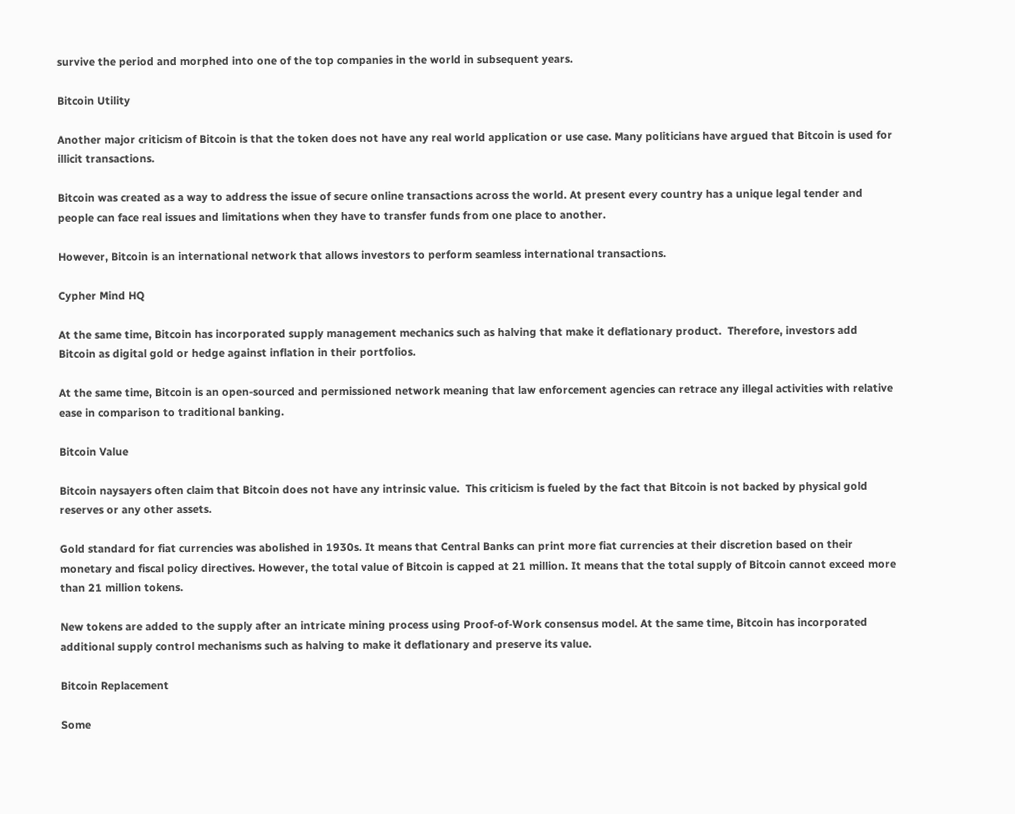survive the period and morphed into one of the top companies in the world in subsequent years.

Bitcoin Utility

Another major criticism of Bitcoin is that the token does not have any real world application or use case. Many politicians have argued that Bitcoin is used for illicit transactions.

Bitcoin was created as a way to address the issue of secure online transactions across the world. At present every country has a unique legal tender and people can face real issues and limitations when they have to transfer funds from one place to another.

However, Bitcoin is an international network that allows investors to perform seamless international transactions.

Cypher Mind HQ

At the same time, Bitcoin has incorporated supply management mechanics such as halving that make it deflationary product.  Therefore, investors add Bitcoin as digital gold or hedge against inflation in their portfolios.

At the same time, Bitcoin is an open-sourced and permissioned network meaning that law enforcement agencies can retrace any illegal activities with relative ease in comparison to traditional banking.

Bitcoin Value

Bitcoin naysayers often claim that Bitcoin does not have any intrinsic value.  This criticism is fueled by the fact that Bitcoin is not backed by physical gold reserves or any other assets.

Gold standard for fiat currencies was abolished in 1930s. It means that Central Banks can print more fiat currencies at their discretion based on their monetary and fiscal policy directives. However, the total value of Bitcoin is capped at 21 million. It means that the total supply of Bitcoin cannot exceed more than 21 million tokens.

New tokens are added to the supply after an intricate mining process using Proof-of-Work consensus model. At the same time, Bitcoin has incorporated additional supply control mechanisms such as halving to make it deflationary and preserve its value.

Bitcoin Replacement

Some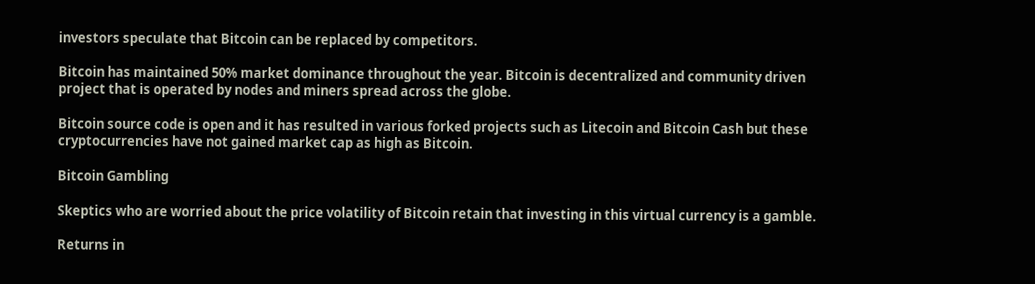investors speculate that Bitcoin can be replaced by competitors.

Bitcoin has maintained 50% market dominance throughout the year. Bitcoin is decentralized and community driven project that is operated by nodes and miners spread across the globe.

Bitcoin source code is open and it has resulted in various forked projects such as Litecoin and Bitcoin Cash but these cryptocurrencies have not gained market cap as high as Bitcoin.

Bitcoin Gambling

Skeptics who are worried about the price volatility of Bitcoin retain that investing in this virtual currency is a gamble.

Returns in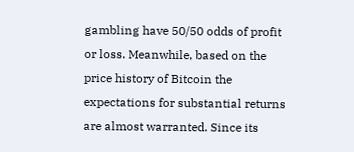gambling have 50/50 odds of profit or loss. Meanwhile, based on the price history of Bitcoin the expectations for substantial returns are almost warranted. Since its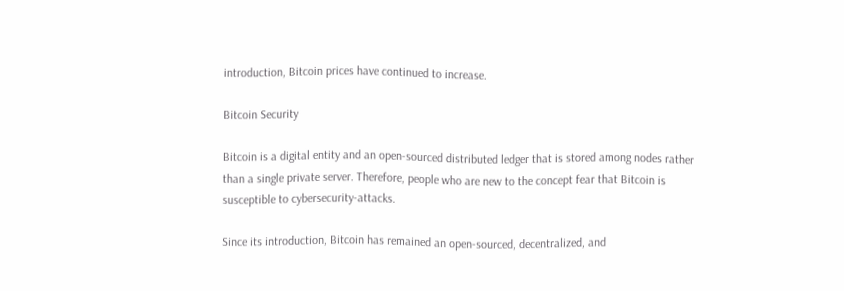introduction, Bitcoin prices have continued to increase.

Bitcoin Security

Bitcoin is a digital entity and an open-sourced distributed ledger that is stored among nodes rather than a single private server. Therefore, people who are new to the concept fear that Bitcoin is susceptible to cybersecurity-attacks.

Since its introduction, Bitcoin has remained an open-sourced, decentralized, and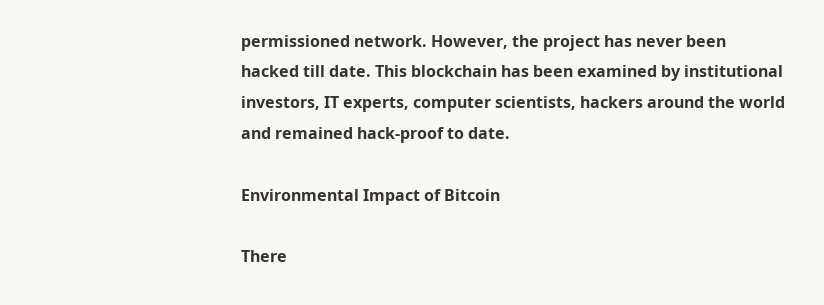permissioned network. However, the project has never been hacked till date. This blockchain has been examined by institutional investors, IT experts, computer scientists, hackers around the world and remained hack-proof to date.

Environmental Impact of Bitcoin

There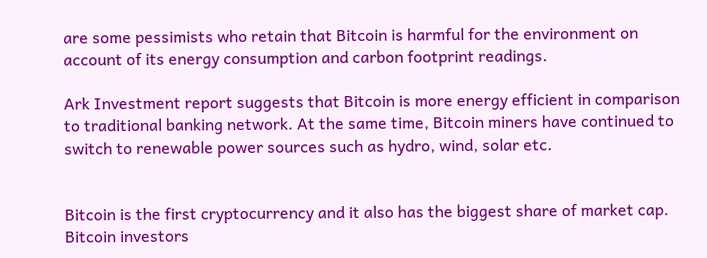are some pessimists who retain that Bitcoin is harmful for the environment on account of its energy consumption and carbon footprint readings.

Ark Investment report suggests that Bitcoin is more energy efficient in comparison to traditional banking network. At the same time, Bitcoin miners have continued to switch to renewable power sources such as hydro, wind, solar etc.


Bitcoin is the first cryptocurrency and it also has the biggest share of market cap. Bitcoin investors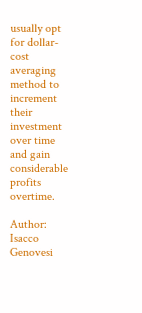usually opt for dollar-cost averaging method to increment their investment over time and gain considerable profits overtime.

Author: Isacco Genovesi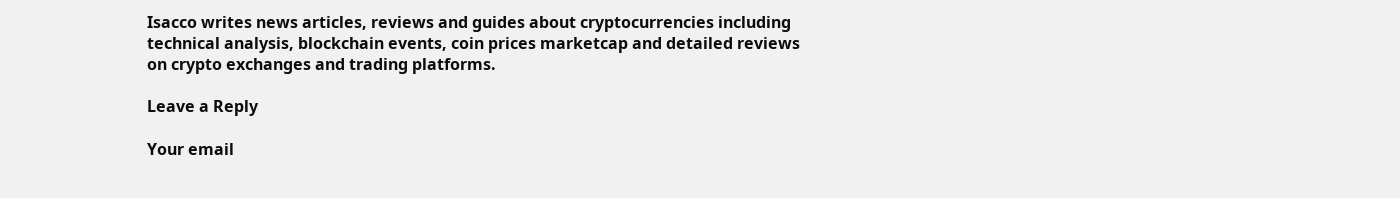Isacco writes news articles, reviews and guides about cryptocurrencies including technical analysis, blockchain events, coin prices marketcap and detailed reviews on crypto exchanges and trading platforms.

Leave a Reply

Your email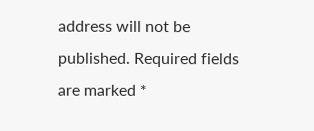address will not be published. Required fields are marked *